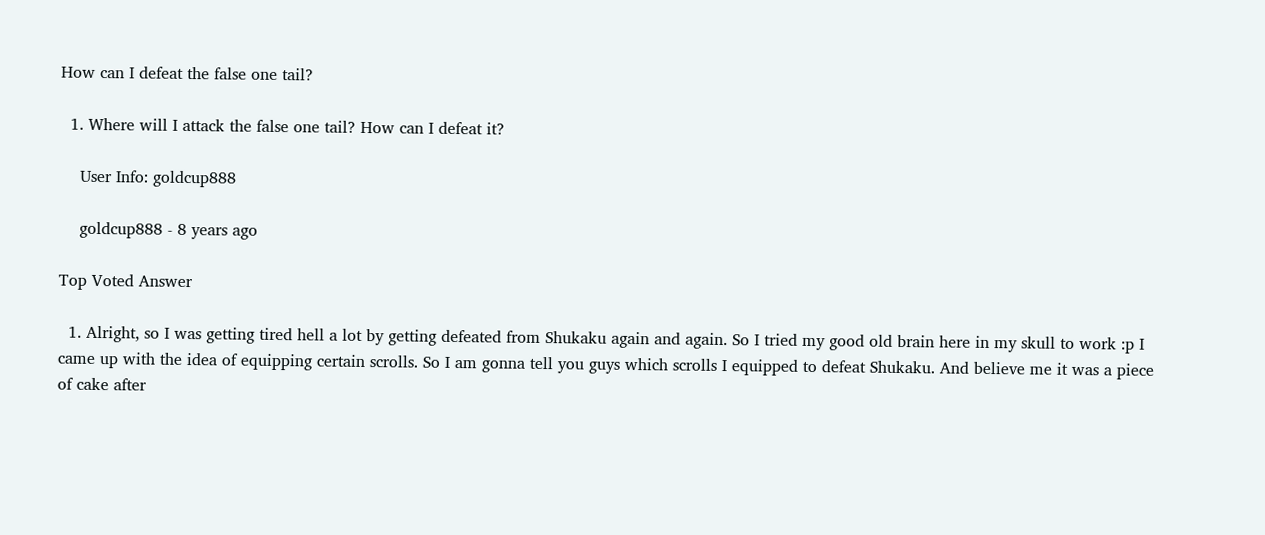How can I defeat the false one tail?

  1. Where will I attack the false one tail? How can I defeat it?

    User Info: goldcup888

    goldcup888 - 8 years ago

Top Voted Answer

  1. Alright, so I was getting tired hell a lot by getting defeated from Shukaku again and again. So I tried my good old brain here in my skull to work :p I came up with the idea of equipping certain scrolls. So I am gonna tell you guys which scrolls I equipped to defeat Shukaku. And believe me it was a piece of cake after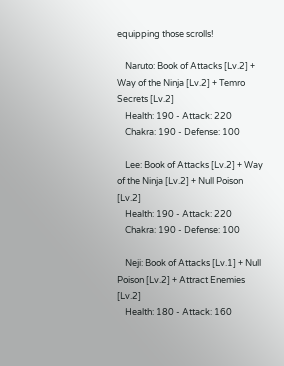equipping those scrolls!

    Naruto: Book of Attacks [Lv.2] + Way of the Ninja [Lv.2] + Temro Secrets [Lv.2]
    Health: 190 - Attack: 220
    Chakra: 190 - Defense: 100

    Lee: Book of Attacks [Lv.2] + Way of the Ninja [Lv.2] + Null Poison [Lv.2]
    Health: 190 - Attack: 220
    Chakra: 190 - Defense: 100

    Neji: Book of Attacks [Lv.1] + Null Poison [Lv.2] + Attract Enemies [Lv.2]
    Health: 180 - Attack: 160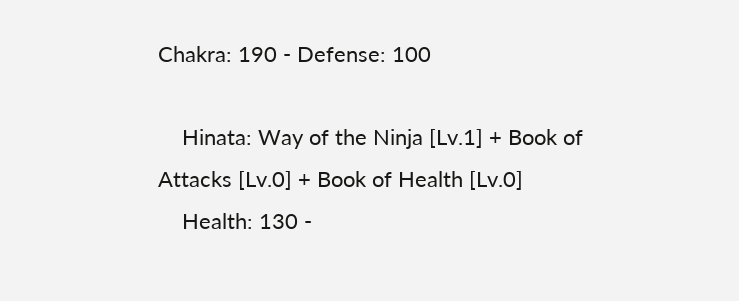Chakra: 190 - Defense: 100

    Hinata: Way of the Ninja [Lv.1] + Book of Attacks [Lv.0] + Book of Health [Lv.0]
    Health: 130 -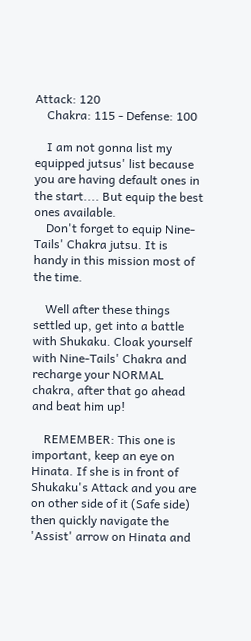Attack: 120
    Chakra: 115 - Defense: 100

    I am not gonna list my equipped jutsus' list because you are having default ones in the start.... But equip the best ones available.
    Don't forget to equip Nine-Tails' Chakra jutsu. It is handy in this mission most of the time.

    Well after these things settled up, get into a battle with Shukaku. Cloak yourself with Nine-Tails' Chakra and recharge your NORMAL chakra, after that go ahead and beat him up!

    REMEMBER: This one is important, keep an eye on Hinata. If she is in front of Shukaku's Attack and you are on other side of it (Safe side) then quickly navigate the 'Assist' arrow on Hinata and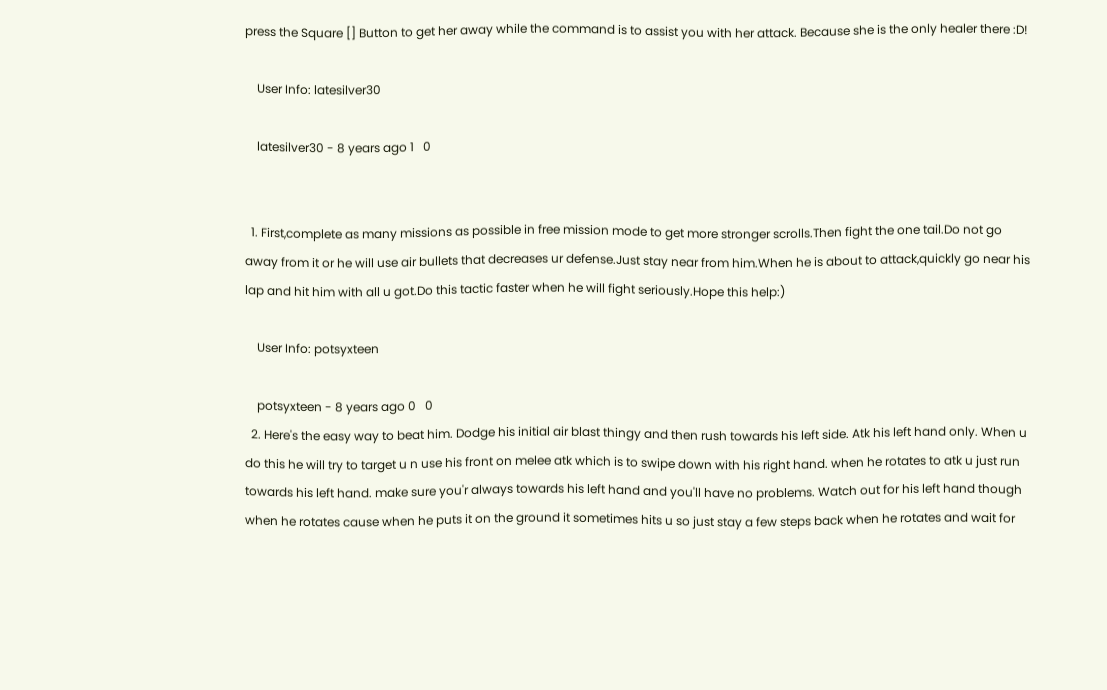press the Square [] Button to get her away while the command is to assist you with her attack. Because she is the only healer there :D!

    User Info: latesilver30

    latesilver30 - 8 years ago 1   0


  1. First,complete as many missions as possible in free mission mode to get more stronger scrolls.Then fight the one tail.Do not go away from it or he will use air bullets that decreases ur defense.Just stay near from him.When he is about to attack,quickly go near his lap and hit him with all u got.Do this tactic faster when he will fight seriously.Hope this help:)

    User Info: potsyxteen

    potsyxteen - 8 years ago 0   0
  2. Here's the easy way to beat him. Dodge his initial air blast thingy and then rush towards his left side. Atk his left hand only. When u do this he will try to target u n use his front on melee atk which is to swipe down with his right hand. when he rotates to atk u just run towards his left hand. make sure you'r always towards his left hand and you'll have no problems. Watch out for his left hand though when he rotates cause when he puts it on the ground it sometimes hits u so just stay a few steps back when he rotates and wait for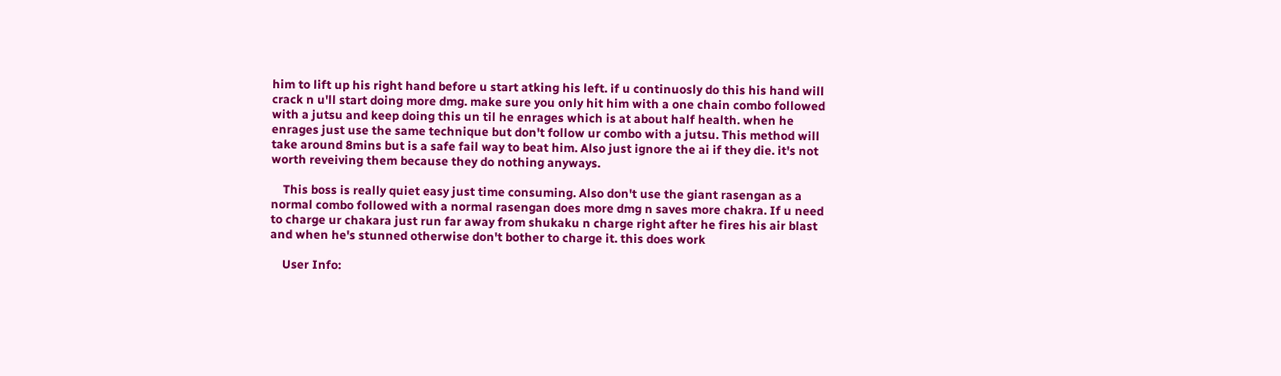him to lift up his right hand before u start atking his left. if u continuosly do this his hand will crack n u'll start doing more dmg. make sure you only hit him with a one chain combo followed with a jutsu and keep doing this un til he enrages which is at about half health. when he enrages just use the same technique but don't follow ur combo with a jutsu. This method will take around 8mins but is a safe fail way to beat him. Also just ignore the ai if they die. it's not worth reveiving them because they do nothing anyways.

    This boss is really quiet easy just time consuming. Also don't use the giant rasengan as a normal combo followed with a normal rasengan does more dmg n saves more chakra. If u need to charge ur chakara just run far away from shukaku n charge right after he fires his air blast and when he's stunned otherwise don't bother to charge it. this does work

    User Info: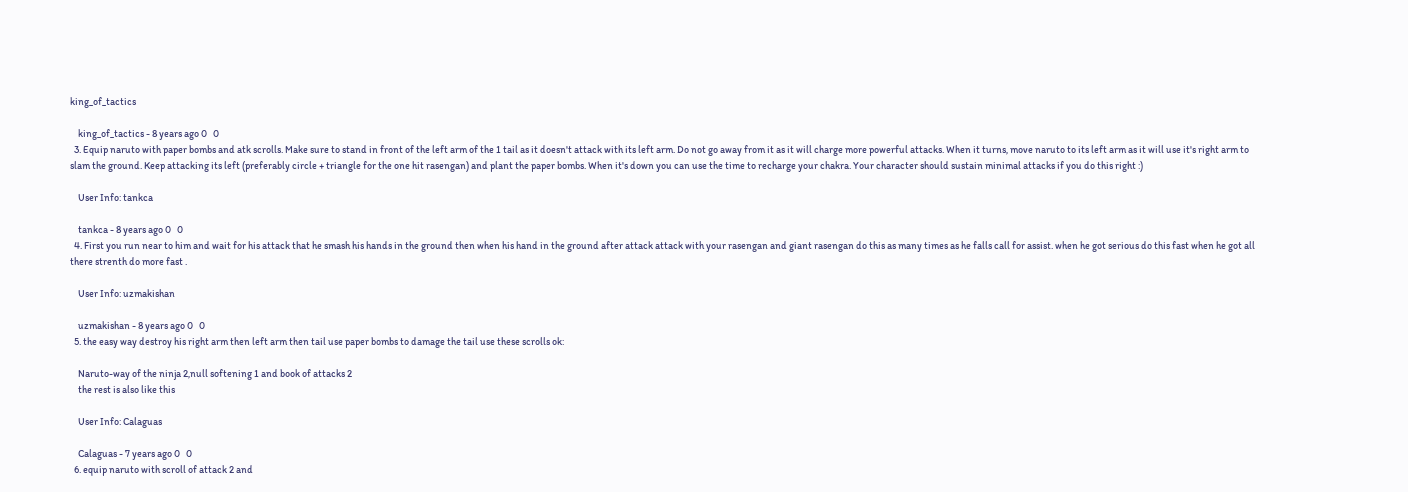king_of_tactics

    king_of_tactics - 8 years ago 0   0
  3. Equip naruto with paper bombs and atk scrolls. Make sure to stand in front of the left arm of the 1 tail as it doesn't attack with its left arm. Do not go away from it as it will charge more powerful attacks. When it turns, move naruto to its left arm as it will use it's right arm to slam the ground. Keep attacking its left (preferably circle + triangle for the one hit rasengan) and plant the paper bombs. When it's down you can use the time to recharge your chakra. Your character should sustain minimal attacks if you do this right :)

    User Info: tankca

    tankca - 8 years ago 0   0
  4. First you run near to him and wait for his attack that he smash his hands in the ground then when his hand in the ground after attack attack with your rasengan and giant rasengan do this as many times as he falls call for assist. when he got serious do this fast when he got all there strenth do more fast .

    User Info: uzmakishan

    uzmakishan - 8 years ago 0   0
  5. the easy way destroy his right arm then left arm then tail use paper bombs to damage the tail use these scrolls ok:

    Naruto-way of the ninja 2,null softening 1 and book of attacks 2
    the rest is also like this

    User Info: Calaguas

    Calaguas - 7 years ago 0   0
  6. equip naruto with scroll of attack 2 and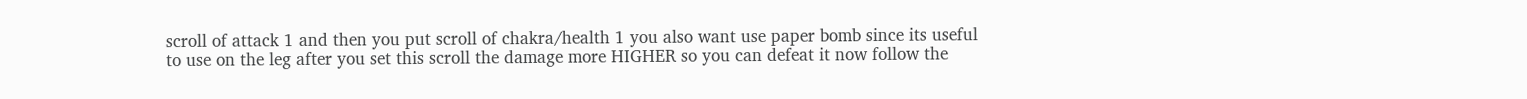scroll of attack 1 and then you put scroll of chakra/health 1 you also want use paper bomb since its useful to use on the leg after you set this scroll the damage more HIGHER so you can defeat it now follow the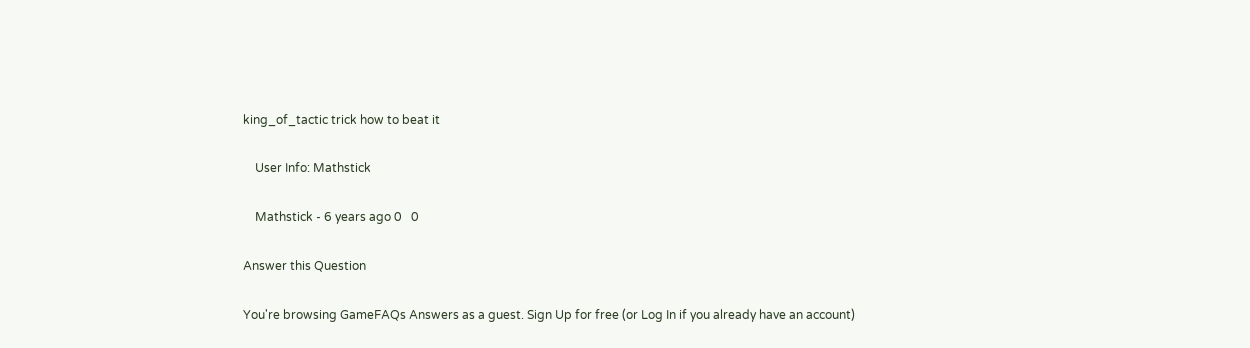king_of_tactic trick how to beat it

    User Info: Mathstick

    Mathstick - 6 years ago 0   0

Answer this Question

You're browsing GameFAQs Answers as a guest. Sign Up for free (or Log In if you already have an account)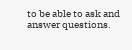to be able to ask and answer questions.